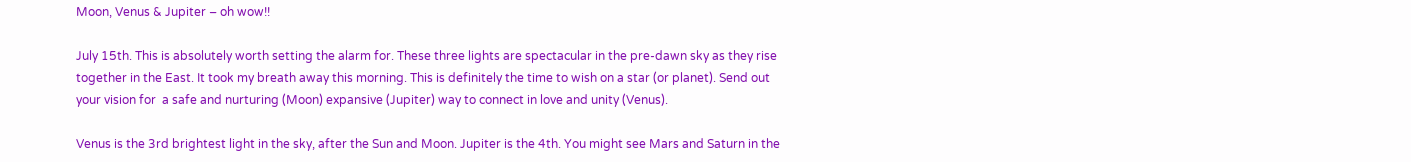Moon, Venus & Jupiter – oh wow!!

July 15th. This is absolutely worth setting the alarm for. These three lights are spectacular in the pre-dawn sky as they rise together in the East. It took my breath away this morning. This is definitely the time to wish on a star (or planet). Send out your vision for  a safe and nurturing (Moon) expansive (Jupiter) way to connect in love and unity (Venus).

Venus is the 3rd brightest light in the sky, after the Sun and Moon. Jupiter is the 4th. You might see Mars and Saturn in the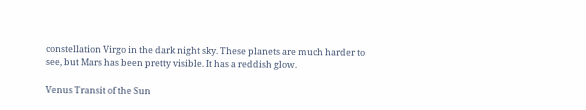constellation Virgo in the dark night sky. These planets are much harder to see, but Mars has been pretty visible. It has a reddish glow.

Venus Transit of the Sun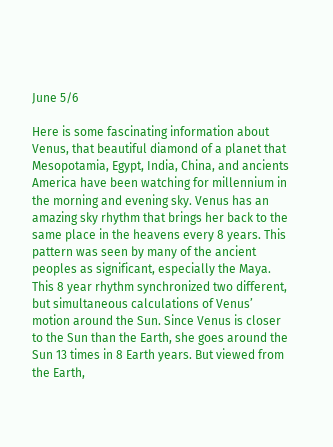June 5/6

Here is some fascinating information about Venus, that beautiful diamond of a planet that Mesopotamia, Egypt, India, China, and ancients America have been watching for millennium in the morning and evening sky. Venus has an amazing sky rhythm that brings her back to the same place in the heavens every 8 years. This pattern was seen by many of the ancient peoples as significant, especially the Maya. This 8 year rhythm synchronized two different, but simultaneous calculations of Venus’ motion around the Sun. Since Venus is closer to the Sun than the Earth, she goes around the Sun 13 times in 8 Earth years. But viewed from the Earth,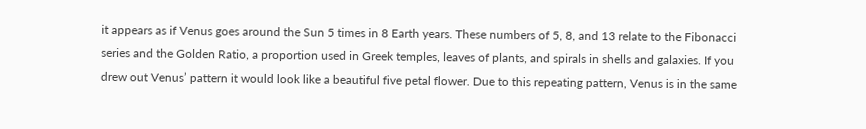it appears as if Venus goes around the Sun 5 times in 8 Earth years. These numbers of 5, 8, and 13 relate to the Fibonacci series and the Golden Ratio, a proportion used in Greek temples, leaves of plants, and spirals in shells and galaxies. If you drew out Venus’ pattern it would look like a beautiful five petal flower. Due to this repeating pattern, Venus is in the same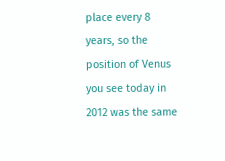place every 8 years, so the position of Venus you see today in 2012 was the same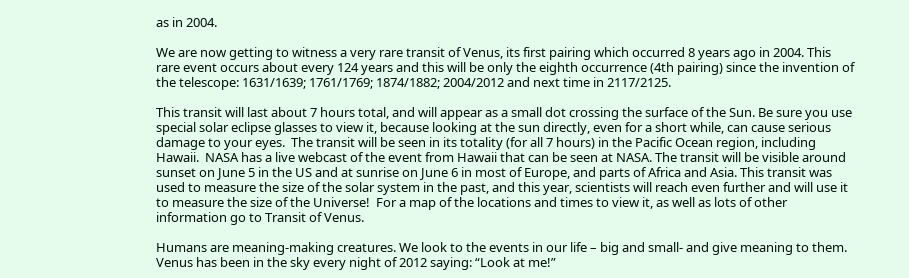as in 2004.

We are now getting to witness a very rare transit of Venus, its first pairing which occurred 8 years ago in 2004. This rare event occurs about every 124 years and this will be only the eighth occurrence (4th pairing) since the invention of the telescope: 1631/1639; 1761/1769; 1874/1882; 2004/2012 and next time in 2117/2125.

This transit will last about 7 hours total, and will appear as a small dot crossing the surface of the Sun. Be sure you use special solar eclipse glasses to view it, because looking at the sun directly, even for a short while, can cause serious damage to your eyes.  The transit will be seen in its totality (for all 7 hours) in the Pacific Ocean region, including Hawaii.  NASA has a live webcast of the event from Hawaii that can be seen at NASA. The transit will be visible around sunset on June 5 in the US and at sunrise on June 6 in most of Europe, and parts of Africa and Asia. This transit was used to measure the size of the solar system in the past, and this year, scientists will reach even further and will use it to measure the size of the Universe!  For a map of the locations and times to view it, as well as lots of other information go to Transit of Venus.

Humans are meaning-making creatures. We look to the events in our life – big and small- and give meaning to them. Venus has been in the sky every night of 2012 saying: “Look at me!”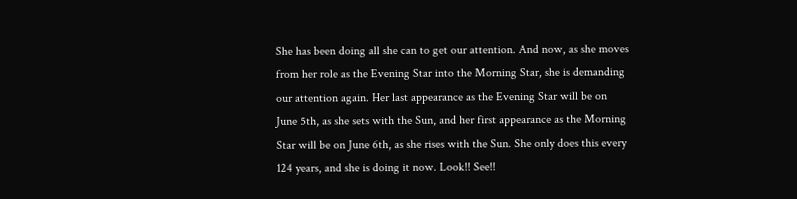She has been doing all she can to get our attention. And now, as she moves from her role as the Evening Star into the Morning Star, she is demanding our attention again. Her last appearance as the Evening Star will be on June 5th, as she sets with the Sun, and her first appearance as the Morning Star will be on June 6th, as she rises with the Sun. She only does this every 124 years, and she is doing it now. Look!! See!!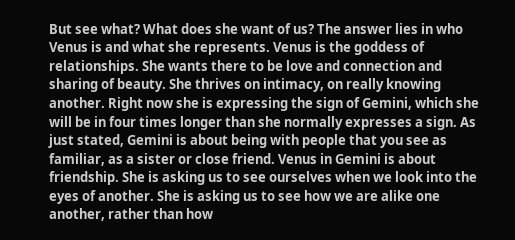But see what? What does she want of us? The answer lies in who Venus is and what she represents. Venus is the goddess of relationships. She wants there to be love and connection and sharing of beauty. She thrives on intimacy, on really knowing another. Right now she is expressing the sign of Gemini, which she will be in four times longer than she normally expresses a sign. As just stated, Gemini is about being with people that you see as familiar, as a sister or close friend. Venus in Gemini is about friendship. She is asking us to see ourselves when we look into the eyes of another. She is asking us to see how we are alike one another, rather than how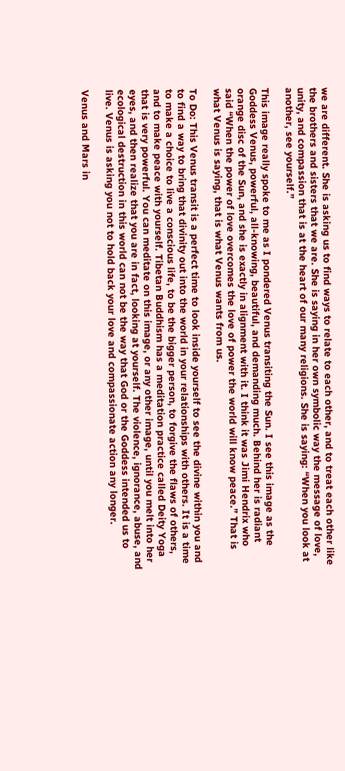we are different. She is asking us to find ways to relate to each other, and to treat each other like the brothers and sisters that we are. She is saying in her own symbolic way the message of love, unity, and compassion that is at the heart of our many religions. She is saying: “When you look at another, see yourself.”

This image really spoke to me as I pondered Venus transiting the Sun. I see this image as the Goddess Venus, powerful, all-knowing, beautiful, and demanding much. Behind her is radiant orange disc of the Sun, and she is exactly in alignment with it. I think it was Jimi Hendrix who said “When the power of love overcomes the love of power the world will know peace.” That is what Venus is saying, that is what Venus wants from us.

To Do: This Venus transit is a perfect time to look inside yourself to see the divine within you and to find a way to bring that divinity out into the world in your relationships with others. It is a time to make a choice to live a conscious life, to be the bigger person, to forgive the flaws of others, and to make peace with yourself. Tibetan Buddhism has a meditation practice called Deity Yoga that is very powerful. You can meditate on this image, or any other image, until you melt into her eyes, and then realize that you are in fact, looking at yourself. The violence, ignorance, abuse, and ecological destruction in this world can not be the way that God or the Goddess intended us to live. Venus is asking you not to hold back your love and compassionate action any longer.

Venus and Mars in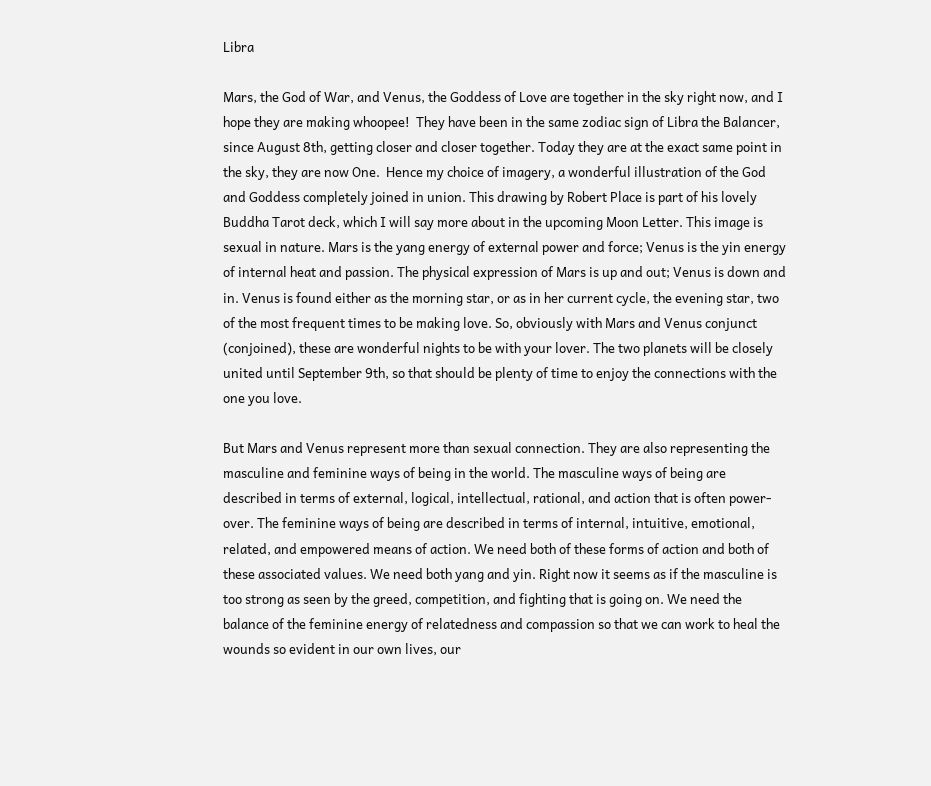Libra

Mars, the God of War, and Venus, the Goddess of Love are together in the sky right now, and I hope they are making whoopee!  They have been in the same zodiac sign of Libra the Balancer, since August 8th, getting closer and closer together. Today they are at the exact same point in the sky, they are now One.  Hence my choice of imagery, a wonderful illustration of the God and Goddess completely joined in union. This drawing by Robert Place is part of his lovely Buddha Tarot deck, which I will say more about in the upcoming Moon Letter. This image is sexual in nature. Mars is the yang energy of external power and force; Venus is the yin energy of internal heat and passion. The physical expression of Mars is up and out; Venus is down and in. Venus is found either as the morning star, or as in her current cycle, the evening star, two of the most frequent times to be making love. So, obviously with Mars and Venus conjunct (conjoined), these are wonderful nights to be with your lover. The two planets will be closely united until September 9th, so that should be plenty of time to enjoy the connections with the one you love.

But Mars and Venus represent more than sexual connection. They are also representing the masculine and feminine ways of being in the world. The masculine ways of being are described in terms of external, logical, intellectual, rational, and action that is often power-over. The feminine ways of being are described in terms of internal, intuitive, emotional, related, and empowered means of action. We need both of these forms of action and both of these associated values. We need both yang and yin. Right now it seems as if the masculine is too strong as seen by the greed, competition, and fighting that is going on. We need the balance of the feminine energy of relatedness and compassion so that we can work to heal the wounds so evident in our own lives, our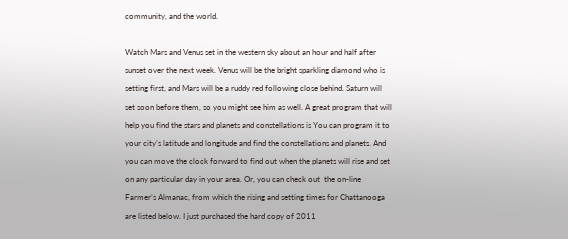community, and the world.

Watch Mars and Venus set in the western sky about an hour and half after sunset over the next week. Venus will be the bright sparkling diamond who is setting first, and Mars will be a ruddy red following close behind. Saturn will set soon before them, so you might see him as well. A great program that will help you find the stars and planets and constellations is You can program it to your city’s latitude and longitude and find the constellations and planets. And you can move the clock forward to find out when the planets will rise and set on any particular day in your area. Or, you can check out  the on-line Farmer’s Almanac, from which the rising and setting times for Chattanooga are listed below. I just purchased the hard copy of 2011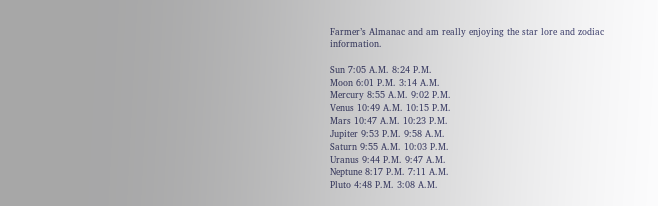Farmer’s Almanac and am really enjoying the star lore and zodiac information.

Sun 7:05 A.M. 8:24 P.M.
Moon 6:01 P.M. 3:14 A.M.
Mercury 8:55 A.M. 9:02 P.M.
Venus 10:49 A.M. 10:15 P.M.
Mars 10:47 A.M. 10:23 P.M.
Jupiter 9:53 P.M. 9:58 A.M.
Saturn 9:55 A.M. 10:03 P.M.
Uranus 9:44 P.M. 9:47 A.M.
Neptune 8:17 P.M. 7:11 A.M.
Pluto 4:48 P.M. 3:08 A.M.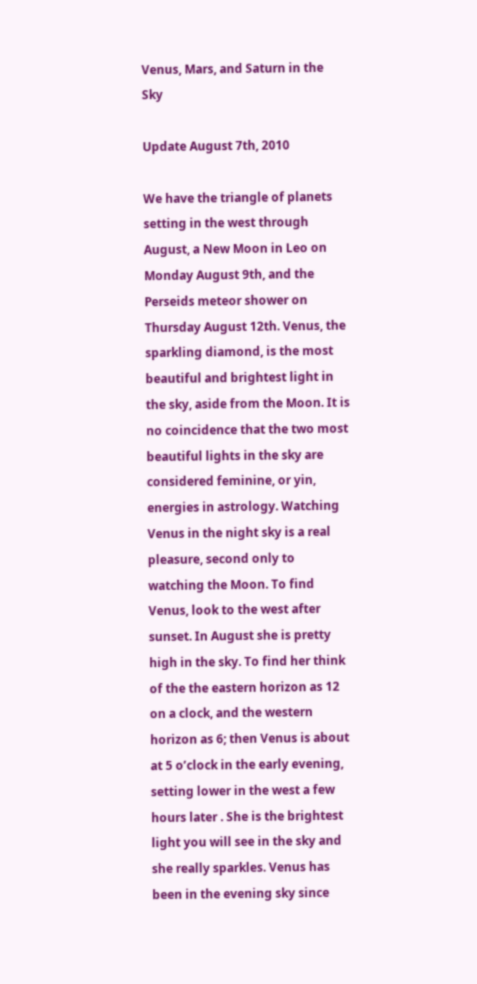Venus, Mars, and Saturn in the Sky

Update August 7th, 2010

We have the triangle of planets setting in the west through August, a New Moon in Leo on Monday August 9th, and the Perseids meteor shower on Thursday August 12th. Venus, the sparkling diamond, is the most beautiful and brightest light in the sky, aside from the Moon. It is no coincidence that the two most beautiful lights in the sky are considered feminine, or yin, energies in astrology. Watching Venus in the night sky is a real pleasure, second only to watching the Moon. To find Venus, look to the west after sunset. In August she is pretty high in the sky. To find her think of the the eastern horizon as 12 on a clock, and the western horizon as 6; then Venus is about at 5 o’clock in the early evening, setting lower in the west a few hours later . She is the brightest light you will see in the sky and she really sparkles. Venus has been in the evening sky since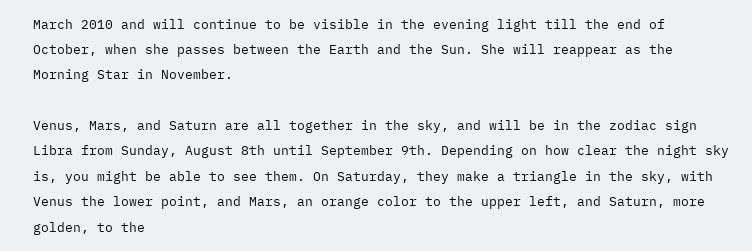March 2010 and will continue to be visible in the evening light till the end of October, when she passes between the Earth and the Sun. She will reappear as the Morning Star in November.

Venus, Mars, and Saturn are all together in the sky, and will be in the zodiac sign Libra from Sunday, August 8th until September 9th. Depending on how clear the night sky is, you might be able to see them. On Saturday, they make a triangle in the sky, with Venus the lower point, and Mars, an orange color to the upper left, and Saturn, more golden, to the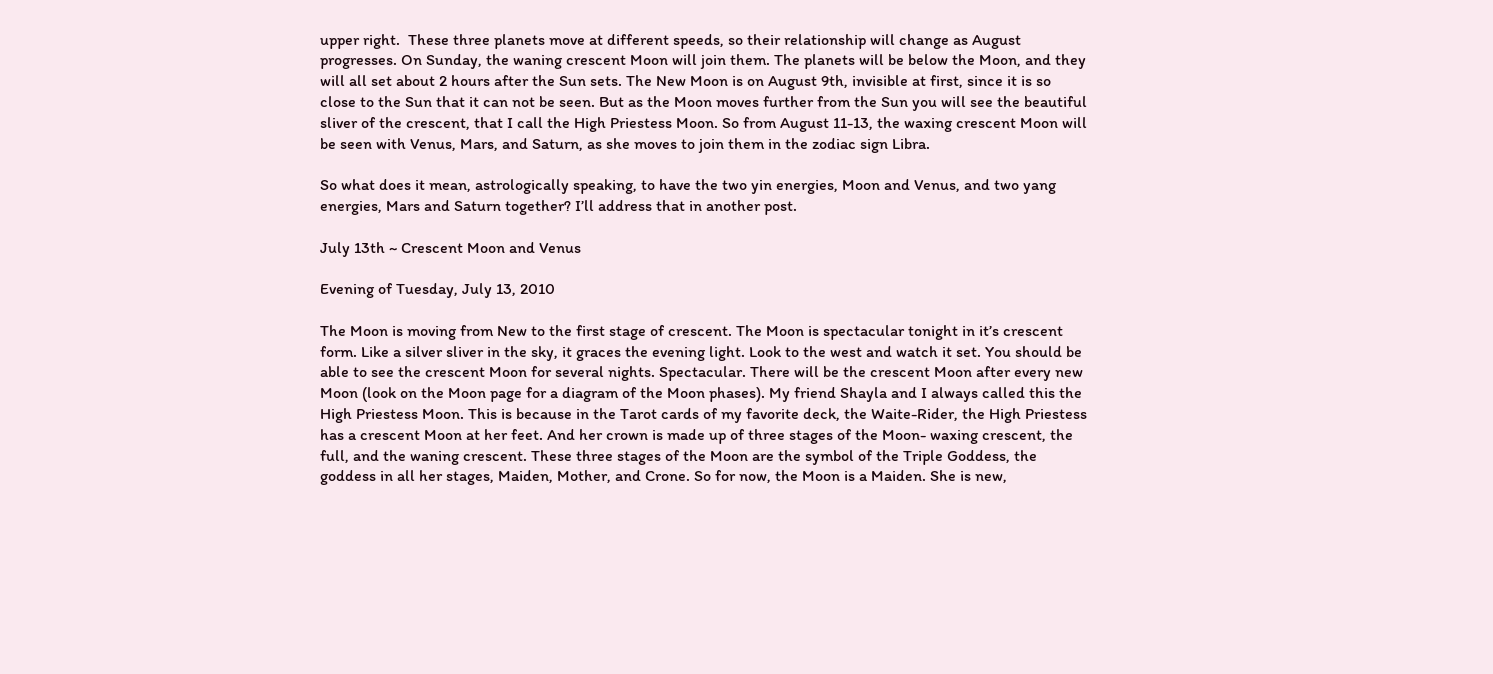upper right.  These three planets move at different speeds, so their relationship will change as August progresses. On Sunday, the waning crescent Moon will join them. The planets will be below the Moon, and they will all set about 2 hours after the Sun sets. The New Moon is on August 9th, invisible at first, since it is so close to the Sun that it can not be seen. But as the Moon moves further from the Sun you will see the beautiful sliver of the crescent, that I call the High Priestess Moon. So from August 11-13, the waxing crescent Moon will be seen with Venus, Mars, and Saturn, as she moves to join them in the zodiac sign Libra.

So what does it mean, astrologically speaking, to have the two yin energies, Moon and Venus, and two yang energies, Mars and Saturn together? I’ll address that in another post.

July 13th ~ Crescent Moon and Venus

Evening of Tuesday, July 13, 2010

The Moon is moving from New to the first stage of crescent. The Moon is spectacular tonight in it’s crescent form. Like a silver sliver in the sky, it graces the evening light. Look to the west and watch it set. You should be able to see the crescent Moon for several nights. Spectacular. There will be the crescent Moon after every new Moon (look on the Moon page for a diagram of the Moon phases). My friend Shayla and I always called this the High Priestess Moon. This is because in the Tarot cards of my favorite deck, the Waite-Rider, the High Priestess has a crescent Moon at her feet. And her crown is made up of three stages of the Moon- waxing crescent, the full, and the waning crescent. These three stages of the Moon are the symbol of the Triple Goddess, the goddess in all her stages, Maiden, Mother, and Crone. So for now, the Moon is a Maiden. She is new,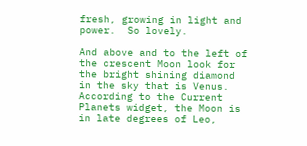fresh, growing in light and power.  So lovely.

And above and to the left of the crescent Moon look for the bright shining diamond in the sky that is Venus. According to the Current Planets widget, the Moon is in late degrees of Leo,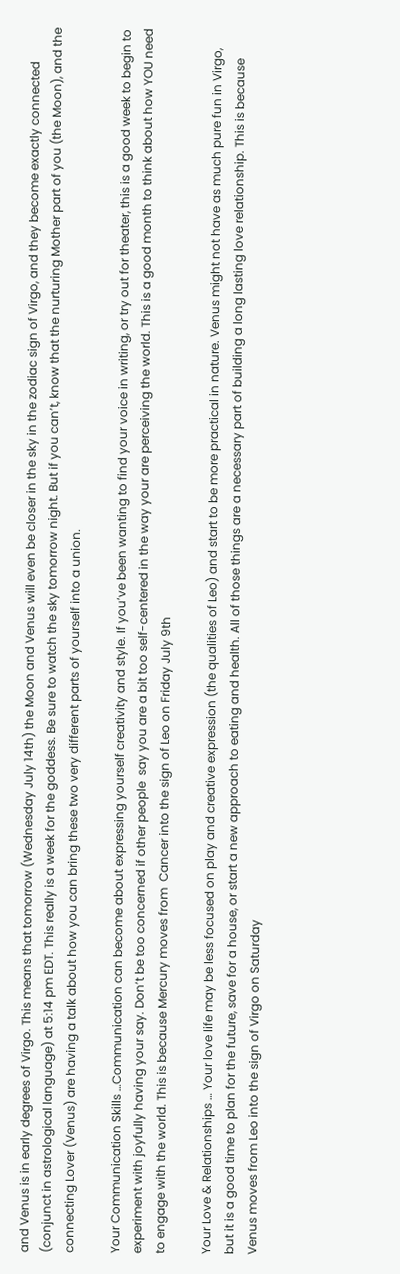and Venus is in early degrees of Virgo. This means that tomorrow (Wednesday July 14th) the Moon and Venus will even be closer in the sky in the zodiac sign of Virgo, and they become exactly connected (conjunct in astrological language) at 5:14 pm EDT. This really is a week for the goddess. Be sure to watch the sky tomorrow night. But if you can’t, know that the nurturing Mother part of you (the Moon), and the connecting Lover (Venus) are having a talk about how you can bring these two very different parts of yourself into a union.

Your Communication Skills …Communication can become about expressing yourself creativity and style. If you’ve been wanting to find your voice in writing, or try out for theater, this is a good week to begin to experiment with joyfully having your say. Don’t be too concerned if other people  say you are a bit too self-centered in the way your are perceiving the world. This is a good month to think about how YOU need to engage with the world. This is because Mercury moves from  Cancer into the sign of Leo on Friday July 9th

Your Love & Relationships … Your love life may be less focused on play and creative expression (the qualities of Leo) and start to be more practical in nature. Venus might not have as much pure fun in Virgo, but it is a good time to plan for the future, save for a house, or start a new approach to eating and health. All of those things are a necessary part of building a long lasting love relationship. This is because Venus moves from Leo into the sign of Virgo on Saturday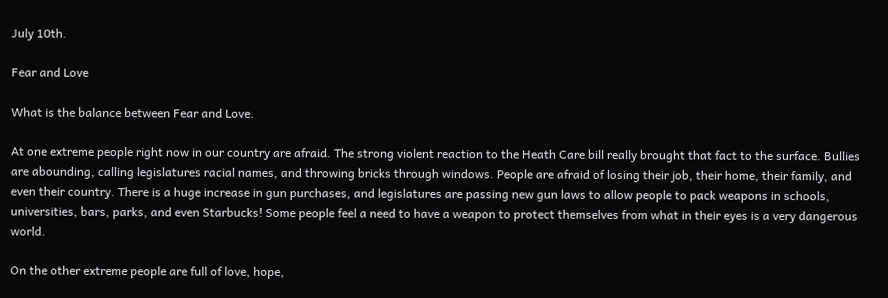July 10th.

Fear and Love

What is the balance between Fear and Love.

At one extreme people right now in our country are afraid. The strong violent reaction to the Heath Care bill really brought that fact to the surface. Bullies are abounding, calling legislatures racial names, and throwing bricks through windows. People are afraid of losing their job, their home, their family, and even their country. There is a huge increase in gun purchases, and legislatures are passing new gun laws to allow people to pack weapons in schools, universities, bars, parks, and even Starbucks! Some people feel a need to have a weapon to protect themselves from what in their eyes is a very dangerous world.

On the other extreme people are full of love, hope,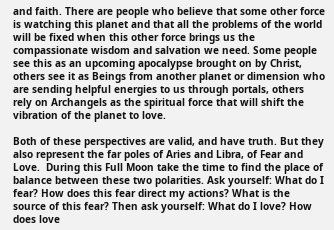and faith. There are people who believe that some other force is watching this planet and that all the problems of the world will be fixed when this other force brings us the compassionate wisdom and salvation we need. Some people see this as an upcoming apocalypse brought on by Christ, others see it as Beings from another planet or dimension who are sending helpful energies to us through portals, others rely on Archangels as the spiritual force that will shift the vibration of the planet to love.

Both of these perspectives are valid, and have truth. But they also represent the far poles of Aries and Libra, of Fear and Love.  During this Full Moon take the time to find the place of balance between these two polarities. Ask yourself: What do I fear? How does this fear direct my actions? What is the source of this fear? Then ask yourself: What do I love? How does love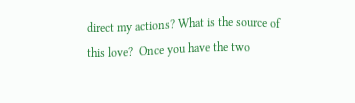direct my actions? What is the source of this love?  Once you have the two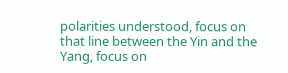polarities understood, focus on that line between the Yin and the Yang, focus on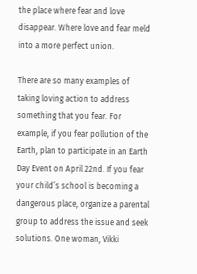the place where fear and love disappear. Where love and fear meld into a more perfect union.

There are so many examples of taking loving action to address something that you fear. For example, if you fear pollution of the Earth, plan to participate in an Earth Day Event on April 22nd. If you fear your child’s school is becoming a dangerous place, organize a parental group to address the issue and seek solutions. One woman, Vikki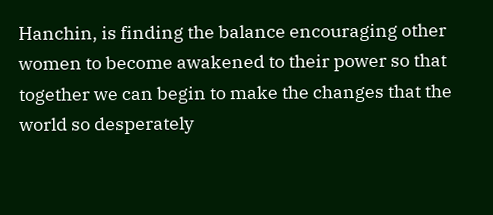Hanchin, is finding the balance encouraging other women to become awakened to their power so that together we can begin to make the changes that the world so desperately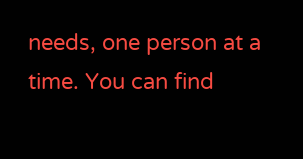needs, one person at a time. You can find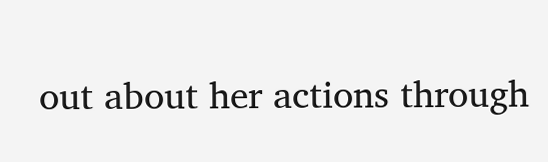out about her actions through